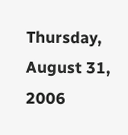Thursday, August 31, 2006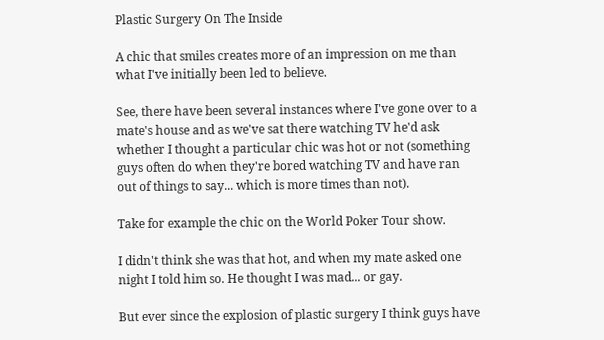Plastic Surgery On The Inside

A chic that smiles creates more of an impression on me than what I've initially been led to believe.

See, there have been several instances where I've gone over to a mate's house and as we've sat there watching TV he'd ask whether I thought a particular chic was hot or not (something guys often do when they're bored watching TV and have ran out of things to say... which is more times than not).

Take for example the chic on the World Poker Tour show.

I didn't think she was that hot, and when my mate asked one night I told him so. He thought I was mad... or gay.

But ever since the explosion of plastic surgery I think guys have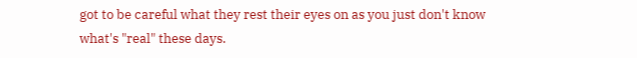got to be careful what they rest their eyes on as you just don't know what's "real" these days.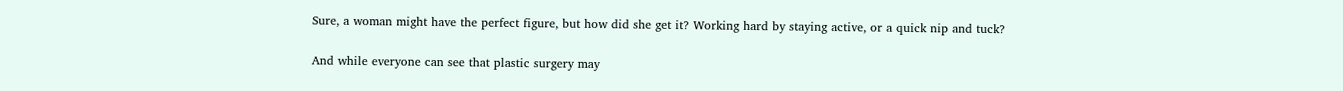Sure, a woman might have the perfect figure, but how did she get it? Working hard by staying active, or a quick nip and tuck?

And while everyone can see that plastic surgery may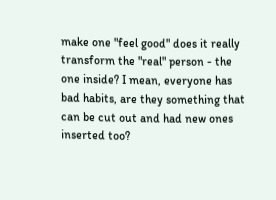make one "feel good" does it really transform the "real" person - the one inside? I mean, everyone has bad habits, are they something that can be cut out and had new ones inserted too?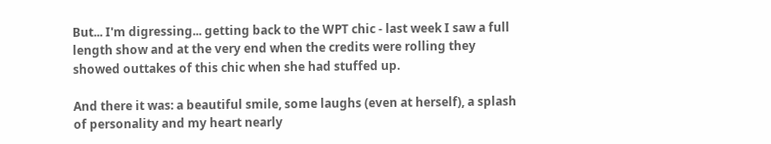But... I'm digressing... getting back to the WPT chic - last week I saw a full length show and at the very end when the credits were rolling they showed outtakes of this chic when she had stuffed up.

And there it was: a beautiful smile, some laughs (even at herself), a splash of personality and my heart nearly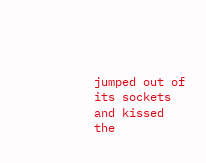jumped out of its sockets and kissed the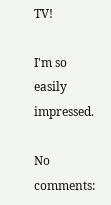TV!

I'm so easily impressed.

No comments: